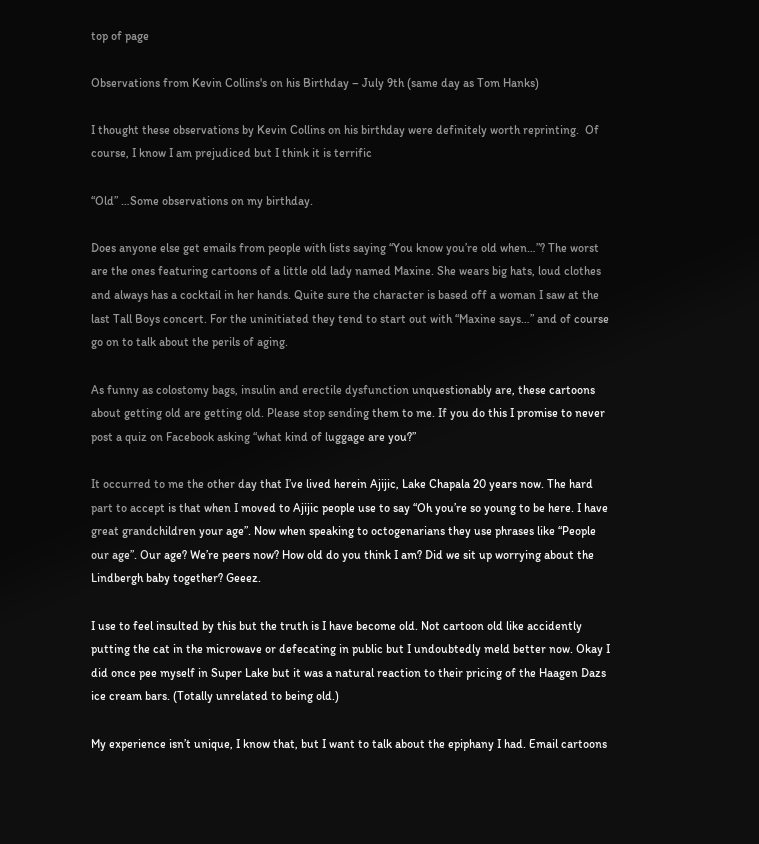top of page

Observations from Kevin Collins's on his Birthday – July 9th (same day as Tom Hanks)

I thought these observations by Kevin Collins on his birthday were definitely worth reprinting.  Of course, I know I am prejudiced but I think it is terrific

“Old” …Some observations on my birthday.

Does anyone else get emails from people with lists saying “You know you’re old when…”? The worst are the ones featuring cartoons of a little old lady named Maxine. She wears big hats, loud clothes and always has a cocktail in her hands. Quite sure the character is based off a woman I saw at the last Tall Boys concert. For the uninitiated they tend to start out with “Maxine says…” and of course go on to talk about the perils of aging.

As funny as colostomy bags, insulin and erectile dysfunction unquestionably are, these cartoons about getting old are getting old. Please stop sending them to me. If you do this I promise to never post a quiz on Facebook asking “what kind of luggage are you?”

It occurred to me the other day that I’ve lived herein Ajijic, Lake Chapala 20 years now. The hard part to accept is that when I moved to Ajijic people use to say “Oh you’re so young to be here. I have great grandchildren your age”. Now when speaking to octogenarians they use phrases like “People our age”. Our age? We’re peers now? How old do you think I am? Did we sit up worrying about the Lindbergh baby together? Geeez.

I use to feel insulted by this but the truth is I have become old. Not cartoon old like accidently putting the cat in the microwave or defecating in public but I undoubtedly meld better now. Okay I did once pee myself in Super Lake but it was a natural reaction to their pricing of the Haagen Dazs ice cream bars. (Totally unrelated to being old.)

My experience isn’t unique, I know that, but I want to talk about the epiphany I had. Email cartoons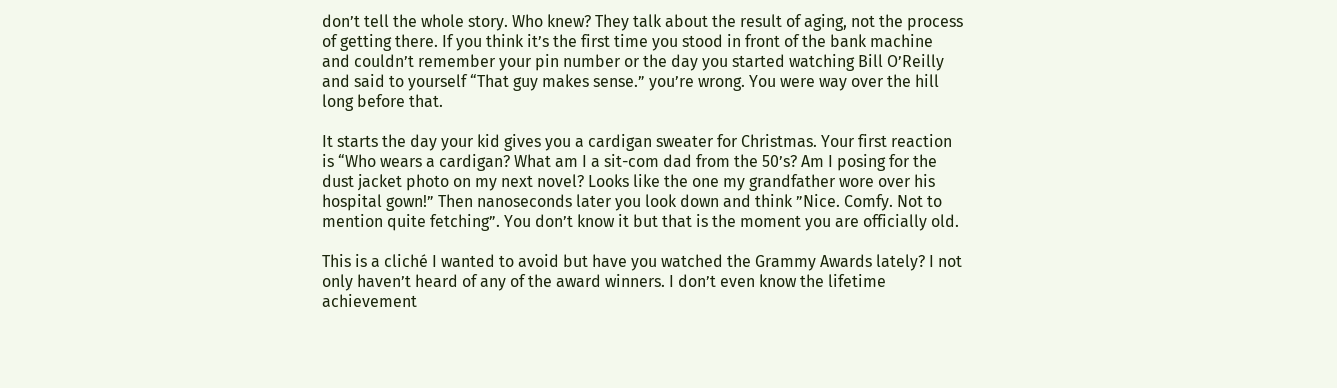don’t tell the whole story. Who knew? They talk about the result of aging, not the process of getting there. If you think it’s the first time you stood in front of the bank machine and couldn’t remember your pin number or the day you started watching Bill O’Reilly and said to yourself “That guy makes sense.” you’re wrong. You were way over the hill long before that.

It starts the day your kid gives you a cardigan sweater for Christmas. Your first reaction is “Who wears a cardigan? What am I a sit-com dad from the 50’s? Am I posing for the dust jacket photo on my next novel? Looks like the one my grandfather wore over his hospital gown!” Then nanoseconds later you look down and think ”Nice. Comfy. Not to mention quite fetching”. You don’t know it but that is the moment you are officially old.

This is a cliché I wanted to avoid but have you watched the Grammy Awards lately? I not only haven’t heard of any of the award winners. I don’t even know the lifetime achievement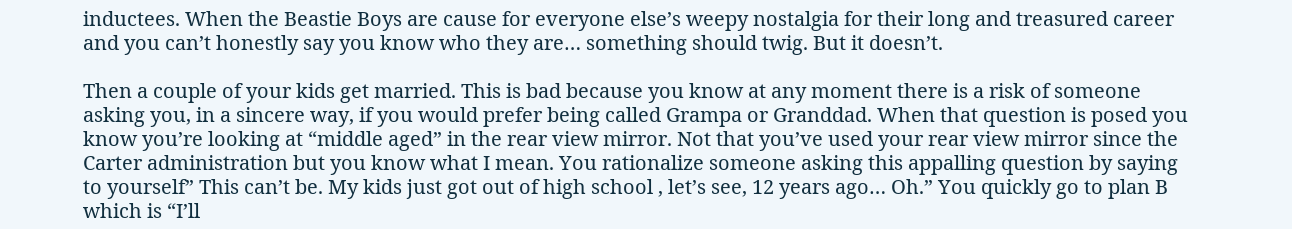inductees. When the Beastie Boys are cause for everyone else’s weepy nostalgia for their long and treasured career and you can’t honestly say you know who they are… something should twig. But it doesn’t.

Then a couple of your kids get married. This is bad because you know at any moment there is a risk of someone asking you, in a sincere way, if you would prefer being called Grampa or Granddad. When that question is posed you know you’re looking at “middle aged” in the rear view mirror. Not that you’ve used your rear view mirror since the Carter administration but you know what I mean. You rationalize someone asking this appalling question by saying to yourself” This can’t be. My kids just got out of high school , let’s see, 12 years ago… Oh.” You quickly go to plan B which is “I’ll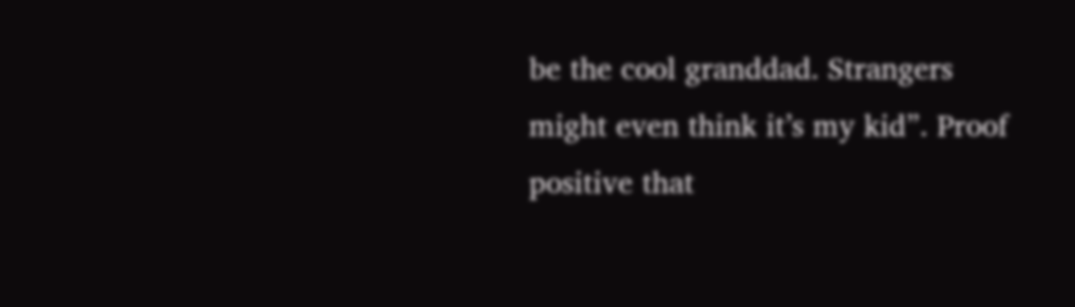be the cool granddad. Strangers might even think it’s my kid”. Proof positive that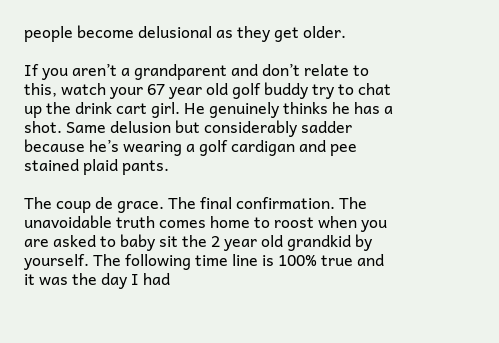people become delusional as they get older.

If you aren’t a grandparent and don’t relate to this, watch your 67 year old golf buddy try to chat up the drink cart girl. He genuinely thinks he has a shot. Same delusion but considerably sadder because he’s wearing a golf cardigan and pee stained plaid pants.

The coup de grace. The final confirmation. The unavoidable truth comes home to roost when you are asked to baby sit the 2 year old grandkid by yourself. The following time line is 100% true and it was the day I had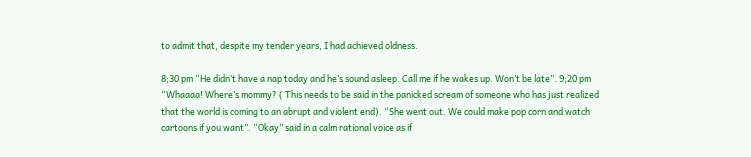to admit that, despite my tender years, I had achieved oldness.

8;30 pm “He didn’t have a nap today and he’s sound asleep. Call me if he wakes up. Won’t be late”. 9;20 pm “Whaaaa! Where’s mommy? ( This needs to be said in the panicked scream of someone who has just realized that the world is coming to an abrupt and violent end). “She went out. We could make pop corn and watch cartoons if you want”. “Okay” said in a calm rational voice as if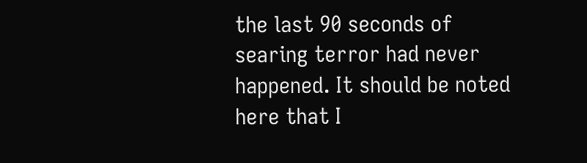the last 90 seconds of searing terror had never happened. It should be noted here that I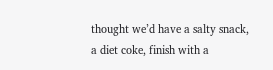thought we’d have a salty snack, a diet coke, finish with a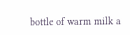bottle of warm milk a